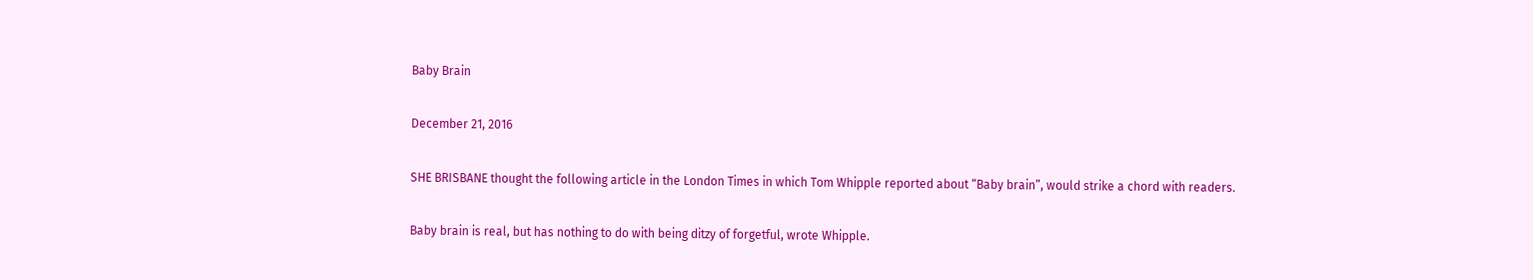Baby Brain

December 21, 2016

SHE BRISBANE thought the following article in the London Times in which Tom Whipple reported about “Baby brain”, would strike a chord with readers.

Baby brain is real, but has nothing to do with being ditzy of forgetful, wrote Whipple.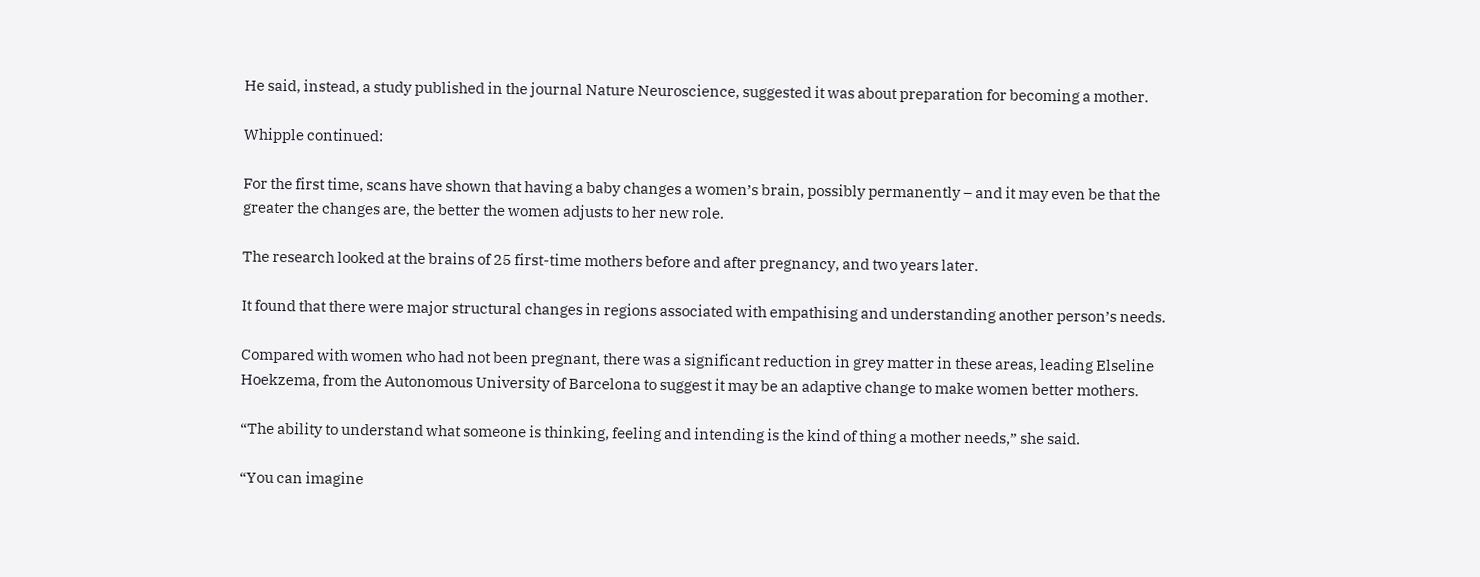He said, instead, a study published in the journal Nature Neuroscience, suggested it was about preparation for becoming a mother.

Whipple continued:

For the first time, scans have shown that having a baby changes a women’s brain, possibly permanently – and it may even be that the greater the changes are, the better the women adjusts to her new role.

The research looked at the brains of 25 first-time mothers before and after pregnancy, and two years later.

It found that there were major structural changes in regions associated with empathising and understanding another person’s needs.

Compared with women who had not been pregnant, there was a significant reduction in grey matter in these areas, leading Elseline Hoekzema, from the Autonomous University of Barcelona to suggest it may be an adaptive change to make women better mothers.

“The ability to understand what someone is thinking, feeling and intending is the kind of thing a mother needs,” she said.

“You can imagine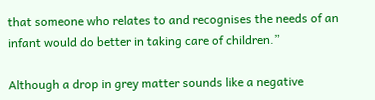that someone who relates to and recognises the needs of an infant would do better in taking care of children.”

Although a drop in grey matter sounds like a negative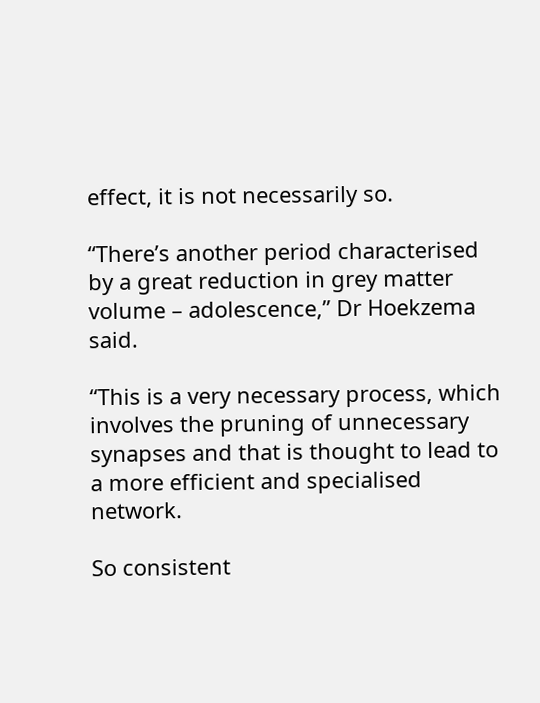effect, it is not necessarily so.

“There’s another period characterised by a great reduction in grey matter volume – adolescence,” Dr Hoekzema said.

“This is a very necessary process, which involves the pruning of unnecessary synapses and that is thought to lead to a more efficient and specialised network.

So consistent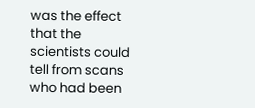was the effect that the scientists could tell from scans who had been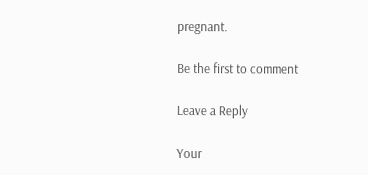pregnant.

Be the first to comment

Leave a Reply

Your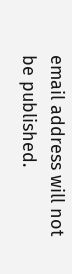email address will not be published.